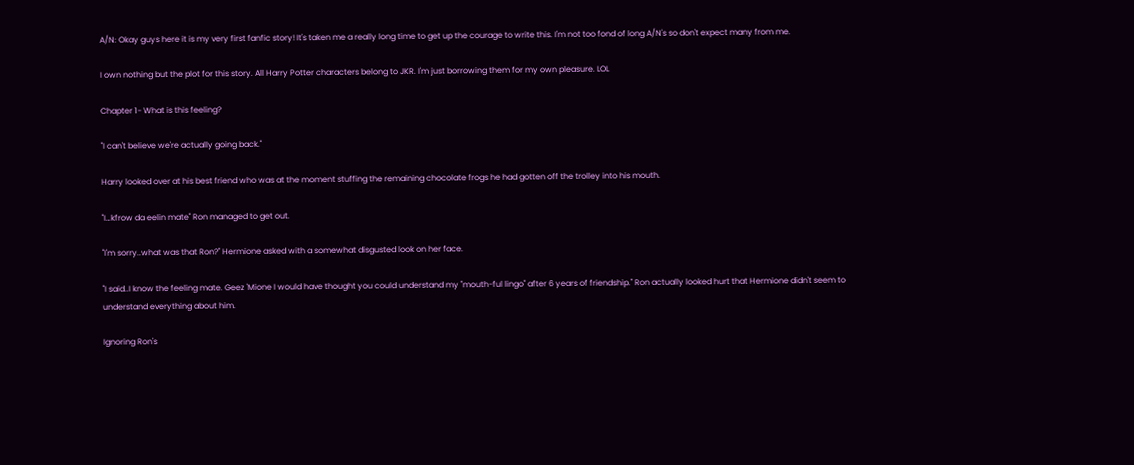A/N: Okay guys here it is my very first fanfic story! It's taken me a really long time to get up the courage to write this. I'm not too fond of long A/N's so don't expect many from me.

I own nothing but the plot for this story. All Harry Potter characters belong to JKR. I'm just borrowing them for my own pleasure. LOL

Chapter 1- What is this feeling?

"I can't believe we're actually going back."

Harry looked over at his best friend who was at the moment stuffing the remaining chocolate frogs he had gotten off the trolley into his mouth.

"I…kfrow da eelin mate" Ron managed to get out.

"I'm sorry..what was that Ron?" Hermione asked with a somewhat disgusted look on her face.

"I said..I know the feeling mate. Geez 'Mione I would have thought you could understand my "mouth-ful lingo" after 6 years of friendship." Ron actually looked hurt that Hermione didn't seem to understand everything about him.

Ignoring Ron's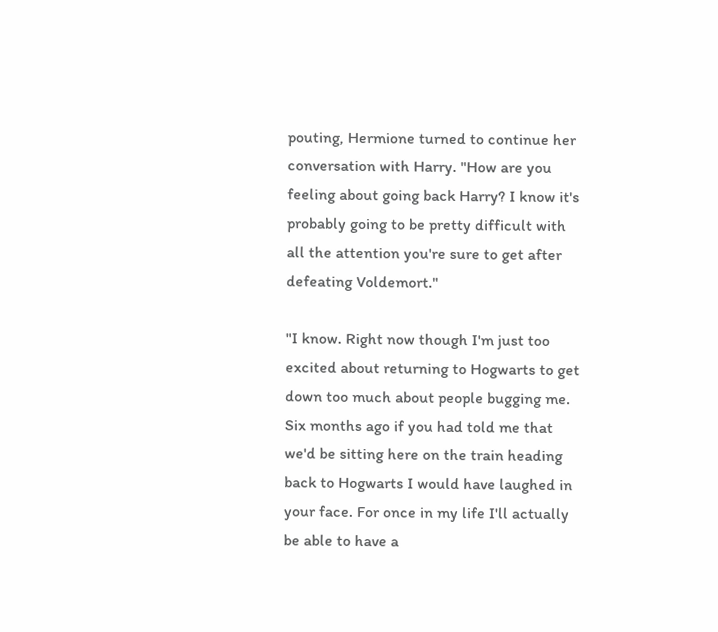pouting, Hermione turned to continue her conversation with Harry. "How are you feeling about going back Harry? I know it's probably going to be pretty difficult with all the attention you're sure to get after defeating Voldemort."

"I know. Right now though I'm just too excited about returning to Hogwarts to get down too much about people bugging me. Six months ago if you had told me that we'd be sitting here on the train heading back to Hogwarts I would have laughed in your face. For once in my life I'll actually be able to have a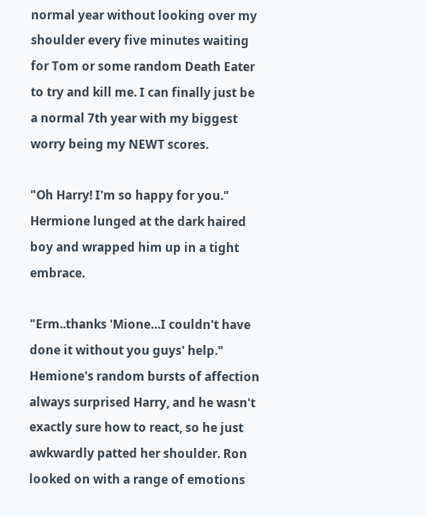normal year without looking over my shoulder every five minutes waiting for Tom or some random Death Eater to try and kill me. I can finally just be a normal 7th year with my biggest worry being my NEWT scores.

"Oh Harry! I'm so happy for you." Hermione lunged at the dark haired boy and wrapped him up in a tight embrace.

"Erm..thanks 'Mione…I couldn't have done it without you guys' help." Hemione's random bursts of affection always surprised Harry, and he wasn't exactly sure how to react, so he just awkwardly patted her shoulder. Ron looked on with a range of emotions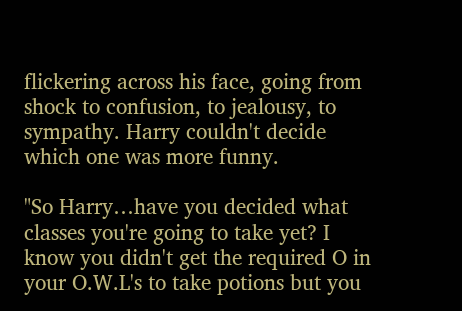flickering across his face, going from shock to confusion, to jealousy, to sympathy. Harry couldn't decide which one was more funny.

"So Harry…have you decided what classes you're going to take yet? I know you didn't get the required O in your O.W.L's to take potions but you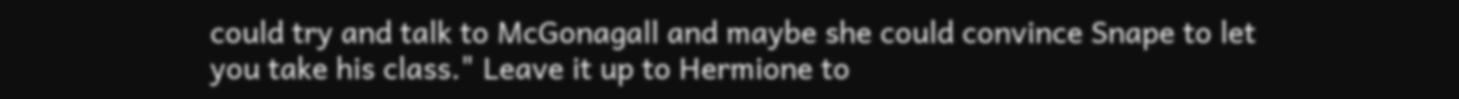could try and talk to McGonagall and maybe she could convince Snape to let you take his class." Leave it up to Hermione to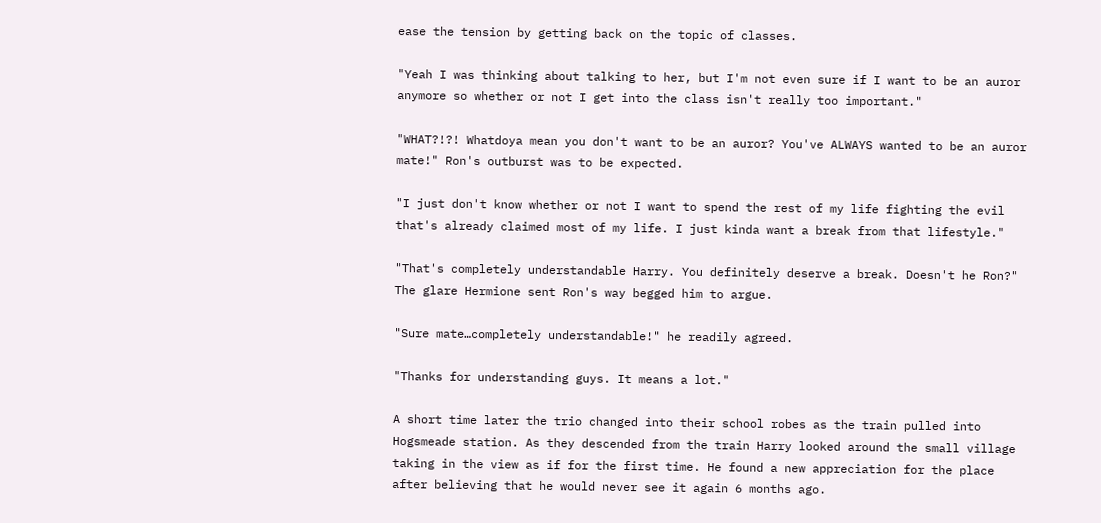ease the tension by getting back on the topic of classes.

"Yeah I was thinking about talking to her, but I'm not even sure if I want to be an auror anymore so whether or not I get into the class isn't really too important."

"WHAT?!?! Whatdoya mean you don't want to be an auror? You've ALWAYS wanted to be an auror mate!" Ron's outburst was to be expected.

"I just don't know whether or not I want to spend the rest of my life fighting the evil that's already claimed most of my life. I just kinda want a break from that lifestyle."

"That's completely understandable Harry. You definitely deserve a break. Doesn't he Ron?" The glare Hermione sent Ron's way begged him to argue.

"Sure mate…completely understandable!" he readily agreed.

"Thanks for understanding guys. It means a lot."

A short time later the trio changed into their school robes as the train pulled into Hogsmeade station. As they descended from the train Harry looked around the small village taking in the view as if for the first time. He found a new appreciation for the place after believing that he would never see it again 6 months ago.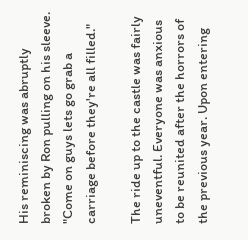His reminiscing was abruptly broken by Ron pulling on his sleeve. "Come on guys lets go grab a carriage before they're all filled."

The ride up to the castle was fairly uneventful. Everyone was anxious to be reunited after the horrors of the previous year. Upon entering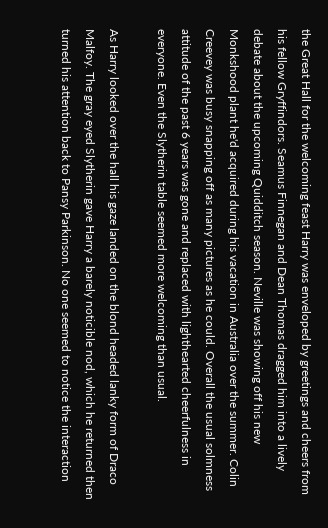the Great Hall for the welcoming feast Harry was enveloped by greetings and cheers from his fellow Gryffindors. Seamus Finnegan and Dean Thomas dragged him into a lively debate about the upcoming Quidditch season. Neville was showing off his new Monkshood plant he'd acquired during his vacation in Australia over the summer. Colin Creevey was busy snapping off as many pictures as he could. Overall the usual solmness attitude of the past 6 years was gone and replaced with lighthearted cheerfulness in everyone. Even the Slytherin table seemed more welcoming than usual.

As Harry looked over the hall his gaze landed on the blond headed lanky form of Draco Malfoy. The gray eyed Slytherin gave Harry a barely noticible nod, which he returned then turned his attention back to Pansy Parkinson. No one seemed to notice the interaction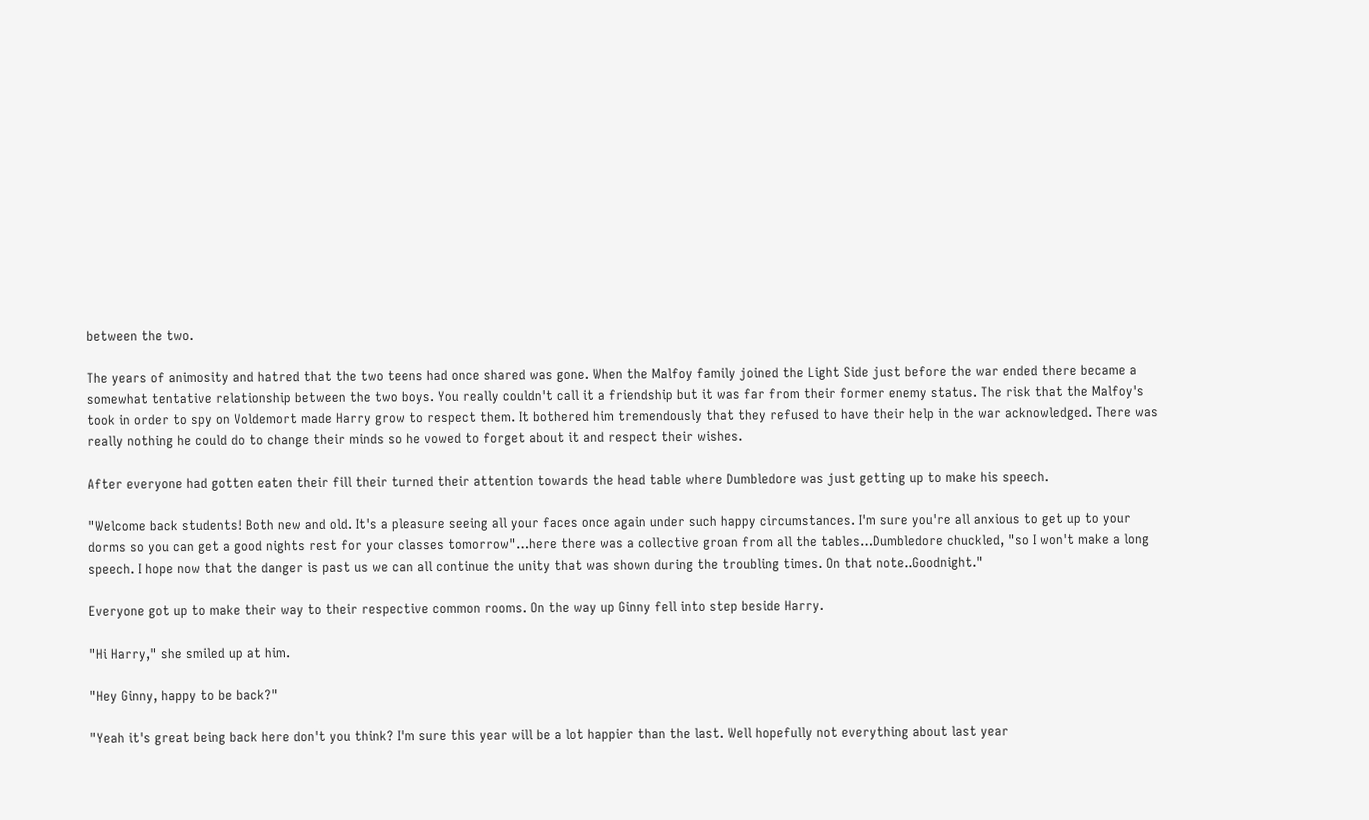between the two.

The years of animosity and hatred that the two teens had once shared was gone. When the Malfoy family joined the Light Side just before the war ended there became a somewhat tentative relationship between the two boys. You really couldn't call it a friendship but it was far from their former enemy status. The risk that the Malfoy's took in order to spy on Voldemort made Harry grow to respect them. It bothered him tremendously that they refused to have their help in the war acknowledged. There was really nothing he could do to change their minds so he vowed to forget about it and respect their wishes.

After everyone had gotten eaten their fill their turned their attention towards the head table where Dumbledore was just getting up to make his speech.

"Welcome back students! Both new and old. It's a pleasure seeing all your faces once again under such happy circumstances. I'm sure you're all anxious to get up to your dorms so you can get a good nights rest for your classes tomorrow"…here there was a collective groan from all the tables…Dumbledore chuckled, "so I won't make a long speech. I hope now that the danger is past us we can all continue the unity that was shown during the troubling times. On that note..Goodnight."

Everyone got up to make their way to their respective common rooms. On the way up Ginny fell into step beside Harry.

"Hi Harry," she smiled up at him.

"Hey Ginny, happy to be back?"

"Yeah it's great being back here don't you think? I'm sure this year will be a lot happier than the last. Well hopefully not everything about last year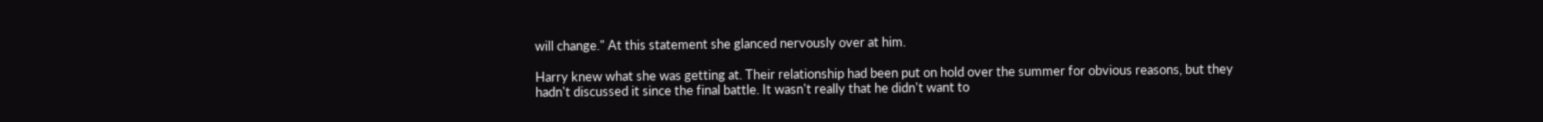will change." At this statement she glanced nervously over at him.

Harry knew what she was getting at. Their relationship had been put on hold over the summer for obvious reasons, but they hadn't discussed it since the final battle. It wasn't really that he didn't want to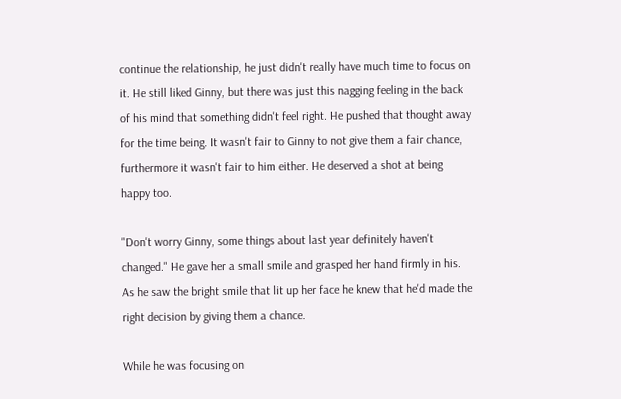continue the relationship, he just didn't really have much time to focus on it. He still liked Ginny, but there was just this nagging feeling in the back of his mind that something didn't feel right. He pushed that thought away for the time being. It wasn't fair to Ginny to not give them a fair chance, furthermore it wasn't fair to him either. He deserved a shot at being happy too.

"Don't worry Ginny, some things about last year definitely haven't changed." He gave her a small smile and grasped her hand firmly in his. As he saw the bright smile that lit up her face he knew that he'd made the right decision by giving them a chance.

While he was focusing on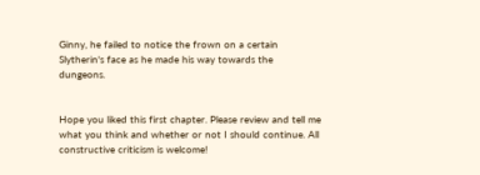Ginny, he failed to notice the frown on a certain Slytherin's face as he made his way towards the dungeons.


Hope you liked this first chapter. Please review and tell me what you think and whether or not I should continue. All constructive criticism is welcome!